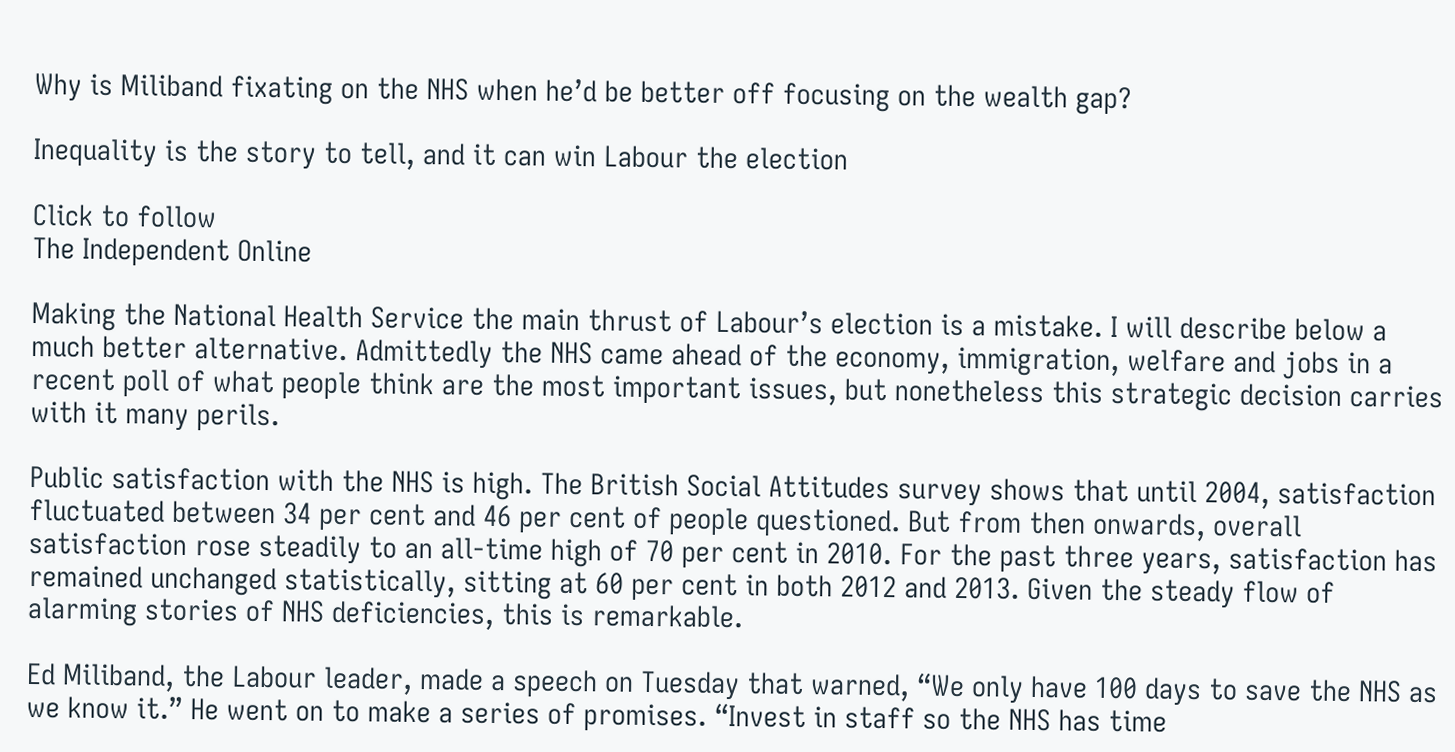Why is Miliband fixating on the NHS when he’d be better off focusing on the wealth gap?

Inequality is the story to tell, and it can win Labour the election

Click to follow
The Independent Online

Making the National Health Service the main thrust of Labour’s election is a mistake. I will describe below a much better alternative. Admittedly the NHS came ahead of the economy, immigration, welfare and jobs in a recent poll of what people think are the most important issues, but nonetheless this strategic decision carries with it many perils.

Public satisfaction with the NHS is high. The British Social Attitudes survey shows that until 2004, satisfaction fluctuated between 34 per cent and 46 per cent of people questioned. But from then onwards, overall satisfaction rose steadily to an all-time high of 70 per cent in 2010. For the past three years, satisfaction has remained unchanged statistically, sitting at 60 per cent in both 2012 and 2013. Given the steady flow of alarming stories of NHS deficiencies, this is remarkable.

Ed Miliband, the Labour leader, made a speech on Tuesday that warned, “We only have 100 days to save the NHS as we know it.” He went on to make a series of promises. “Invest in staff so the NHS has time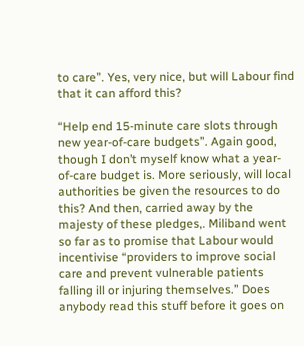to care”. Yes, very nice, but will Labour find that it can afford this?

“Help end 15-minute care slots through new year-of-care budgets”. Again good, though I don’t myself know what a year-of-care budget is. More seriously, will local authorities be given the resources to do this? And then, carried away by the majesty of these pledges,. Miliband went so far as to promise that Labour would incentivise “providers to improve social care and prevent vulnerable patients falling ill or injuring themselves.” Does anybody read this stuff before it goes on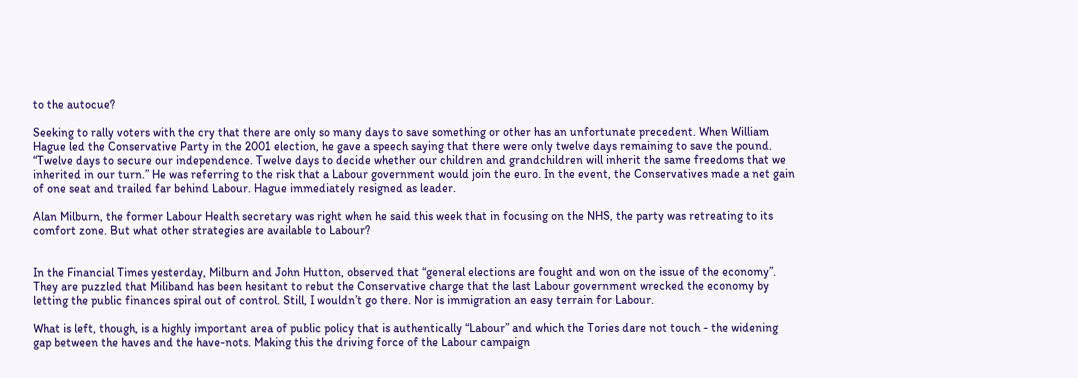to the autocue?

Seeking to rally voters with the cry that there are only so many days to save something or other has an unfortunate precedent. When William Hague led the Conservative Party in the 2001 election, he gave a speech saying that there were only twelve days remaining to save the pound. “Twelve days to secure our independence. Twelve days to decide whether our children and grandchildren will inherit the same freedoms that we inherited in our turn.” He was referring to the risk that a Labour government would join the euro. In the event, the Conservatives made a net gain of one seat and trailed far behind Labour. Hague immediately resigned as leader.

Alan Milburn, the former Labour Health secretary was right when he said this week that in focusing on the NHS, the party was retreating to its comfort zone. But what other strategies are available to Labour?


In the Financial Times yesterday, Milburn and John Hutton, observed that “general elections are fought and won on the issue of the economy”. They are puzzled that Miliband has been hesitant to rebut the Conservative charge that the last Labour government wrecked the economy by letting the public finances spiral out of control. Still, I wouldn’t go there. Nor is immigration an easy terrain for Labour.

What is left, though, is a highly important area of public policy that is authentically “Labour” and which the Tories dare not touch - the widening gap between the haves and the have-nots. Making this the driving force of the Labour campaign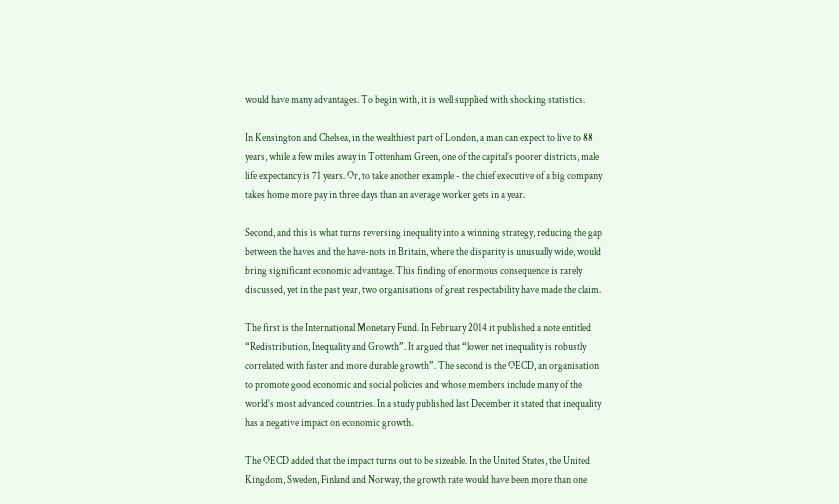would have many advantages. To begin with, it is well supplied with shocking statistics.

In Kensington and Chelsea, in the wealthiest part of London, a man can expect to live to 88 years, while a few miles away in Tottenham Green, one of the capital’s poorer districts, male life expectancy is 71 years. Or, to take another example - the chief executive of a big company takes home more pay in three days than an average worker gets in a year.

Second, and this is what turns reversing inequality into a winning strategy, reducing the gap between the haves and the have-nots in Britain, where the disparity is unusually wide, would bring significant economic advantage. This finding of enormous consequence is rarely discussed, yet in the past year, two organisations of great respectability have made the claim.

The first is the International Monetary Fund. In February 2014 it published a note entitled “Redistribution, Inequality and Growth”. It argued that “lower net inequality is robustly correlated with faster and more durable growth”. The second is the OECD, an organisation to promote good economic and social policies and whose members include many of the world’s most advanced countries. In a study published last December it stated that inequality has a negative impact on economic growth.

The OECD added that the impact turns out to be sizeable. In the United States, the United Kingdom, Sweden, Finland and Norway, the growth rate would have been more than one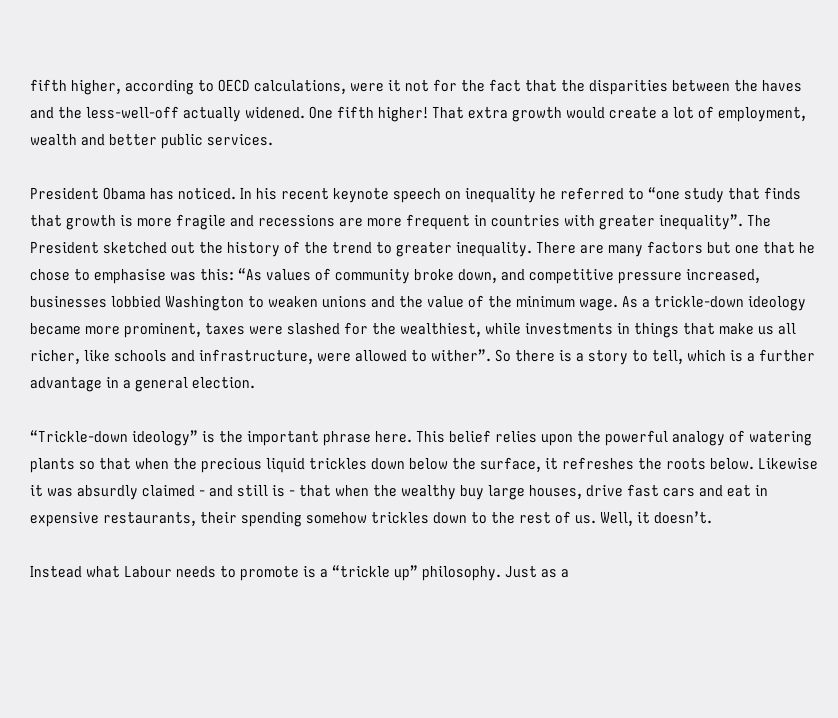fifth higher, according to OECD calculations, were it not for the fact that the disparities between the haves and the less-well-off actually widened. One fifth higher! That extra growth would create a lot of employment, wealth and better public services.

President Obama has noticed. In his recent keynote speech on inequality he referred to “one study that finds that growth is more fragile and recessions are more frequent in countries with greater inequality”. The President sketched out the history of the trend to greater inequality. There are many factors but one that he chose to emphasise was this: “As values of community broke down, and competitive pressure increased, businesses lobbied Washington to weaken unions and the value of the minimum wage. As a trickle-down ideology became more prominent, taxes were slashed for the wealthiest, while investments in things that make us all richer, like schools and infrastructure, were allowed to wither”. So there is a story to tell, which is a further advantage in a general election.

“Trickle-down ideology” is the important phrase here. This belief relies upon the powerful analogy of watering plants so that when the precious liquid trickles down below the surface, it refreshes the roots below. Likewise it was absurdly claimed - and still is - that when the wealthy buy large houses, drive fast cars and eat in expensive restaurants, their spending somehow trickles down to the rest of us. Well, it doesn’t.

Instead what Labour needs to promote is a “trickle up” philosophy. Just as a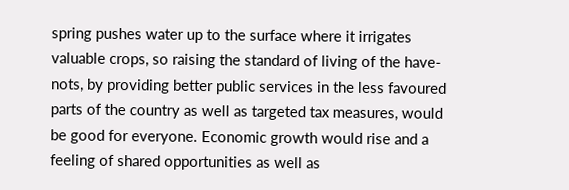spring pushes water up to the surface where it irrigates valuable crops, so raising the standard of living of the have-nots, by providing better public services in the less favoured parts of the country as well as targeted tax measures, would be good for everyone. Economic growth would rise and a feeling of shared opportunities as well as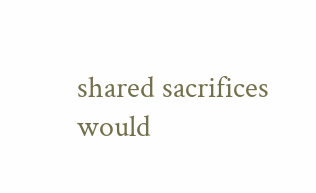shared sacrifices would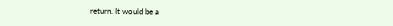return. It would be a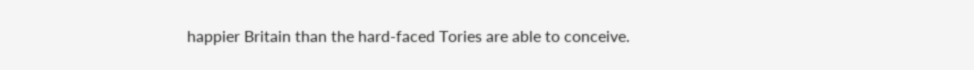happier Britain than the hard-faced Tories are able to conceive.